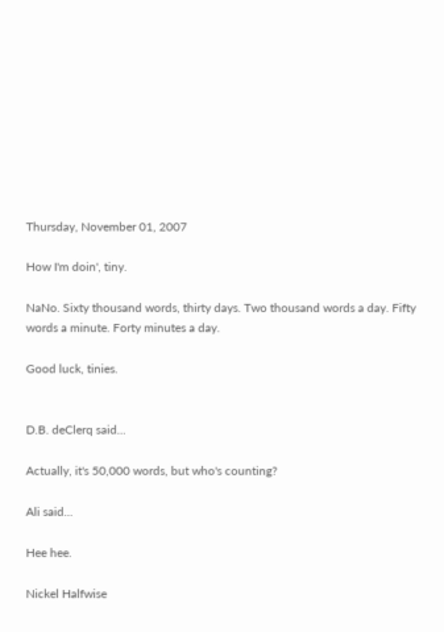Thursday, November 01, 2007

How I'm doin', tiny.

NaNo. Sixty thousand words, thirty days. Two thousand words a day. Fifty words a minute. Forty minutes a day.

Good luck, tinies.


D.B. deClerq said...

Actually, it's 50,000 words, but who's counting?

Ali said...

Hee hee.

Nickel Halfwise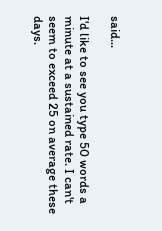said...

I'd like to see you type 50 words a minute at a sustained rate. I can't seem to exceed 25 on average these days.